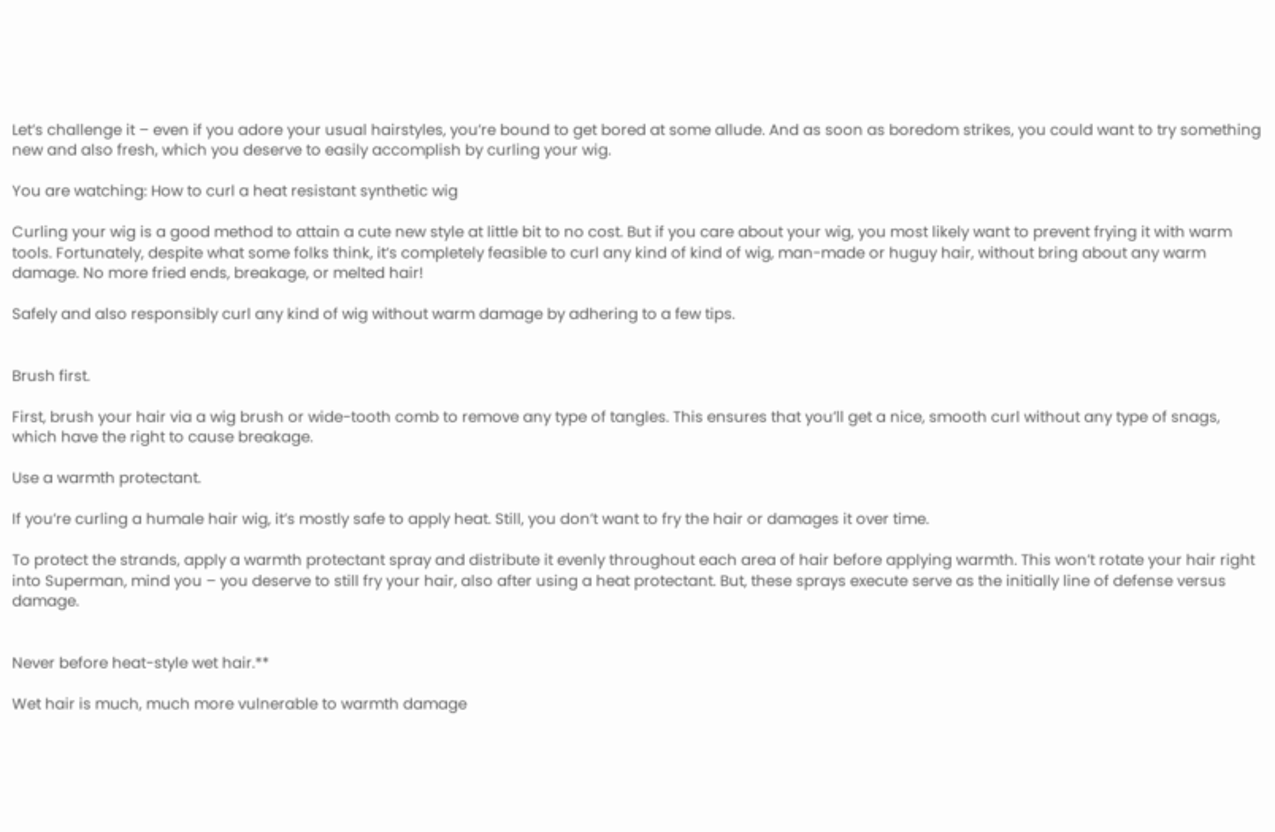Let’s challenge it – even if you adore your usual hairstyles, you’re bound to get bored at some allude. And as soon as boredom strikes, you could want to try something new and also fresh, which you deserve to easily accomplish by curling your wig.

You are watching: How to curl a heat resistant synthetic wig

Curling your wig is a good method to attain a cute new style at little bit to no cost. But if you care about your wig, you most likely want to prevent frying it with warm tools. Fortunately, despite what some folks think, it’s completely feasible to curl any kind of kind of wig, man-made or huguy hair, without bring about any warm damage. No more fried ends, breakage, or melted hair!

Safely and also responsibly curl any kind of wig without warm damage by adhering to a few tips.


Brush first.

First, brush your hair via a wig brush or wide-tooth comb to remove any type of tangles. This ensures that you’ll get a nice, smooth curl without any type of snags, which have the right to cause breakage.

Use a warmth protectant.

If you’re curling a humale hair wig, it’s mostly safe to apply heat. Still, you don’t want to fry the hair or damages it over time.

To protect the strands, apply a warmth protectant spray and distribute it evenly throughout each area of hair before applying warmth. This won’t rotate your hair right into Superman, mind you – you deserve to still fry your hair, also after using a heat protectant. But, these sprays execute serve as the initially line of defense versus damage.


Never before heat-style wet hair.**

Wet hair is much, much more vulnerable to warmth damage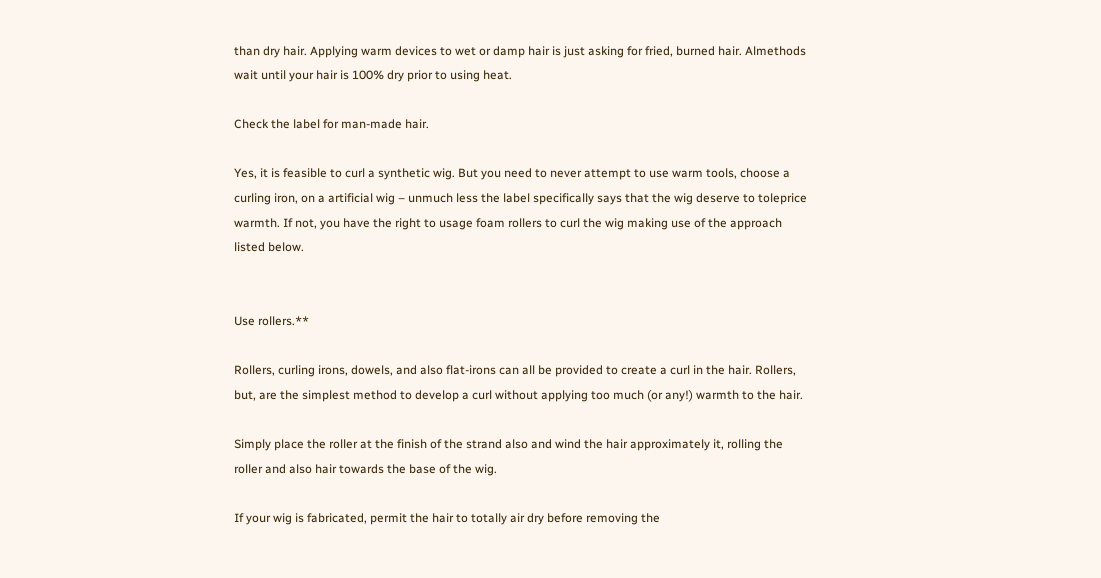than dry hair. Applying warm devices to wet or damp hair is just asking for fried, burned hair. Almethods wait until your hair is 100% dry prior to using heat.

Check the label for man-made hair.

Yes, it is feasible to curl a synthetic wig. But you need to never attempt to use warm tools, choose a curling iron, on a artificial wig – unmuch less the label specifically says that the wig deserve to toleprice warmth. If not, you have the right to usage foam rollers to curl the wig making use of the approach listed below.


Use rollers.**

Rollers, curling irons, dowels, and also flat-irons can all be provided to create a curl in the hair. Rollers, but, are the simplest method to develop a curl without applying too much (or any!) warmth to the hair.

Simply place the roller at the finish of the strand also and wind the hair approximately it, rolling the roller and also hair towards the base of the wig.

If your wig is fabricated, permit the hair to totally air dry before removing the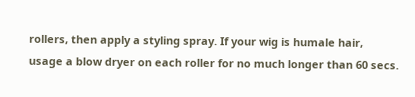rollers, then apply a styling spray. If your wig is humale hair, usage a blow dryer on each roller for no much longer than 60 secs.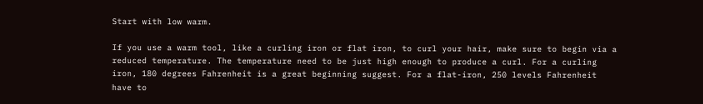Start with low warm.

If you use a warm tool, like a curling iron or flat iron, to curl your hair, make sure to begin via a reduced temperature. The temperature need to be just high enough to produce a curl. For a curling iron, 180 degrees Fahrenheit is a great beginning suggest. For a flat-iron, 250 levels Fahrenheit have to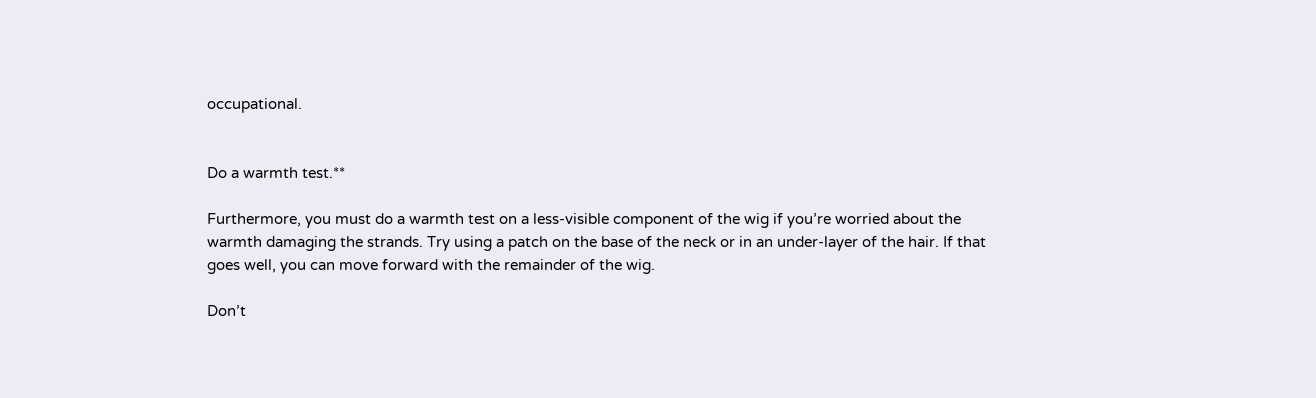occupational.


Do a warmth test.**

Furthermore, you must do a warmth test on a less-visible component of the wig if you’re worried about the warmth damaging the strands. Try using a patch on the base of the neck or in an under-layer of the hair. If that goes well, you can move forward with the remainder of the wig.

Don’t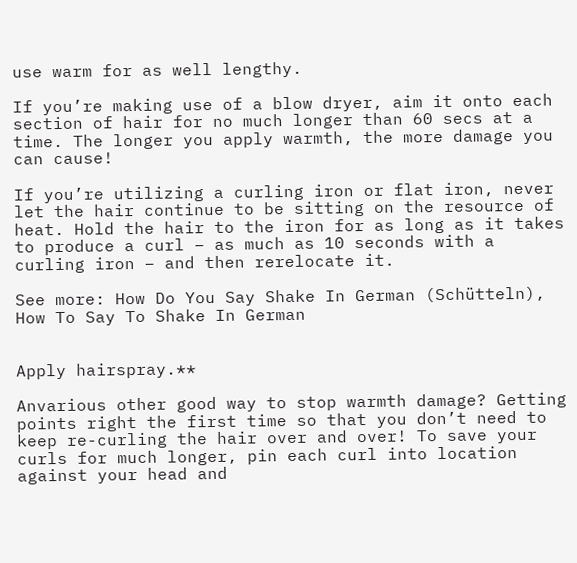use warm for as well lengthy.

If you’re making use of a blow dryer, aim it onto each section of hair for no much longer than 60 secs at a time. The longer you apply warmth, the more damage you can cause!

If you’re utilizing a curling iron or flat iron, never let the hair continue to be sitting on the resource of heat. Hold the hair to the iron for as long as it takes to produce a curl – as much as 10 seconds with a curling iron – and then rerelocate it.

See more: How Do You Say Shake In German (Schütteln), How To Say To Shake In German


Apply hairspray.**

Anvarious other good way to stop warmth damage? Getting points right the first time so that you don’t need to keep re-curling the hair over and over! To save your curls for much longer, pin each curl into location against your head and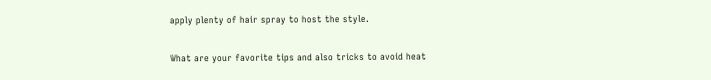apply plenty of hair spray to host the style.

What are your favorite tips and also tricks to avoid heat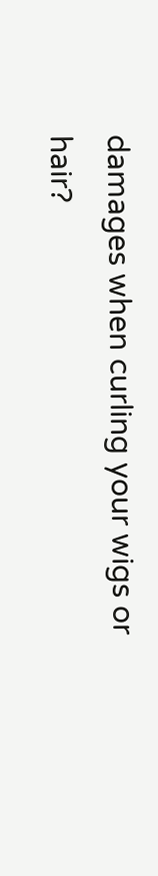damages when curling your wigs or hair?